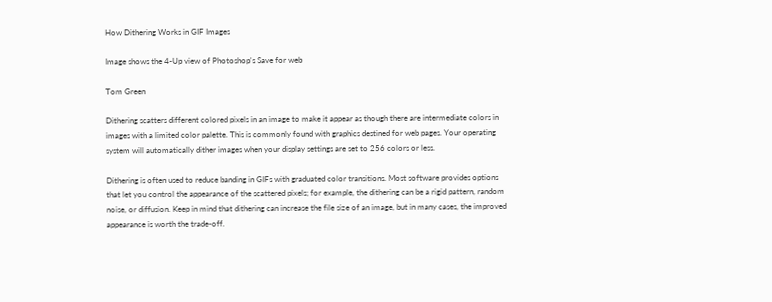How Dithering Works in GIF Images

Image shows the 4-Up view of Photoshop's Save for web

Tom Green

Dithering scatters different colored pixels in an image to make it appear as though there are intermediate colors in images with a limited color palette. This is commonly found with graphics destined for web pages. Your operating system will automatically dither images when your display settings are set to 256 colors or less.

Dithering is often used to reduce banding in GIFs with graduated color transitions. Most software provides options that let you control the appearance of the scattered pixels; for example, the dithering can be a rigid pattern, random noise, or diffusion. Keep in mind that dithering can increase the file size of an image, but in many cases, the improved appearance is worth the trade-off.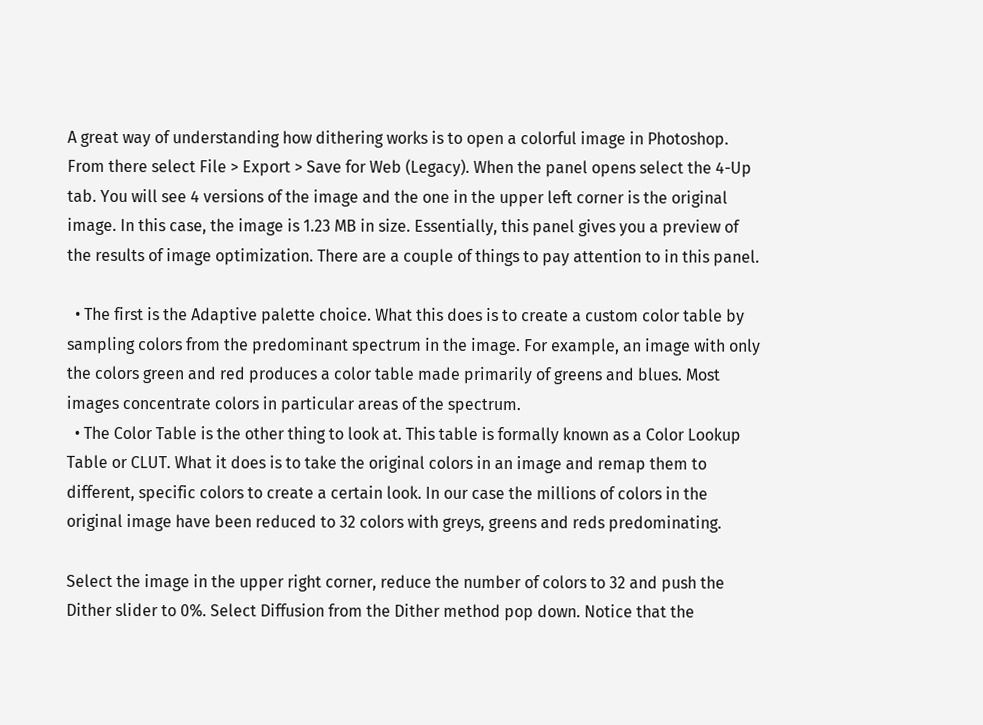A great way of understanding how dithering works is to open a colorful image in Photoshop. From there select File > Export > Save for Web (Legacy). When the panel opens select the 4-Up tab. You will see 4 versions of the image and the one in the upper left corner is the original image. In this case, the image is 1.23 MB in size. Essentially, this panel gives you a preview of the results of image optimization. There are a couple of things to pay attention to in this panel.

  • The first is the Adaptive palette choice. What this does is to create a custom color table by sampling colors from the predominant spectrum in the image. For example, an image with only the colors green and red produces a color table made primarily of greens and blues. Most images concentrate colors in particular areas of the spectrum.
  • The Color Table is the other thing to look at. This table is formally known as a Color Lookup Table or CLUT. What it does is to take the original colors in an image and remap them to different, specific colors to create a certain look. In our case the millions of colors in the original image have been reduced to 32 colors with greys, greens and reds predominating.

Select the image in the upper right corner, reduce the number of colors to 32 and push the Dither slider to 0%. Select Diffusion from the Dither method pop down. Notice that the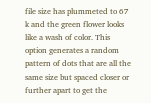file size has plummeted to 67 k and the green flower looks like a wash of color. This option generates a random pattern of dots that are all the same size but spaced closer or further apart to get the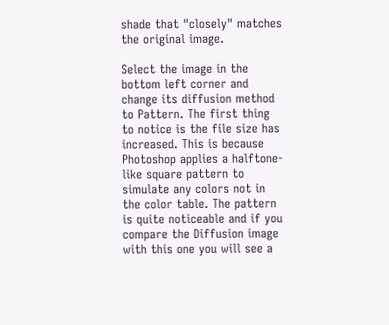shade that "closely" matches the original image.

Select the image in the bottom left corner and change its diffusion method to Pattern. The first thing to notice is the file size has increased. This is because Photoshop applies a halftone-like square pattern to simulate any colors not in the color table. The pattern is quite noticeable and if you compare the Diffusion image with this one you will see a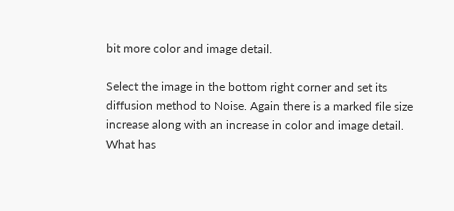bit more color and image detail.

Select the image in the bottom right corner and set its diffusion method to Noise. Again there is a marked file size increase along with an increase in color and image detail. What has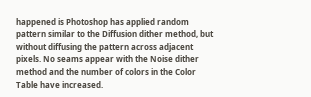happened is Photoshop has applied random pattern similar to the Diffusion dither method, but without diffusing the pattern across adjacent pixels. No seams appear with the Noise dither method and the number of colors in the Color Table have increased.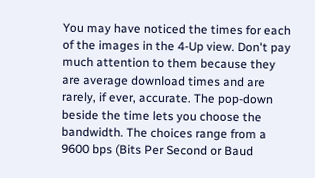You may have noticed the times for each of the images in the 4-Up view. Don't pay much attention to them because they are average download times and are rarely, if ever, accurate. The pop-down beside the time lets you choose the bandwidth. The choices range from a 9600 bps (Bits Per Second or Baud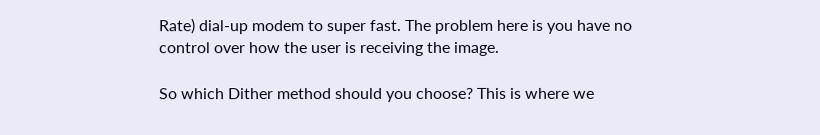Rate) dial-up modem to super fast. The problem here is you have no control over how the user is receiving the image.

So which Dither method should you choose? This is where we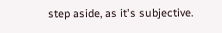step aside, as it's subjective.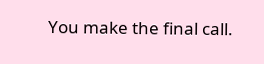You make the final call.